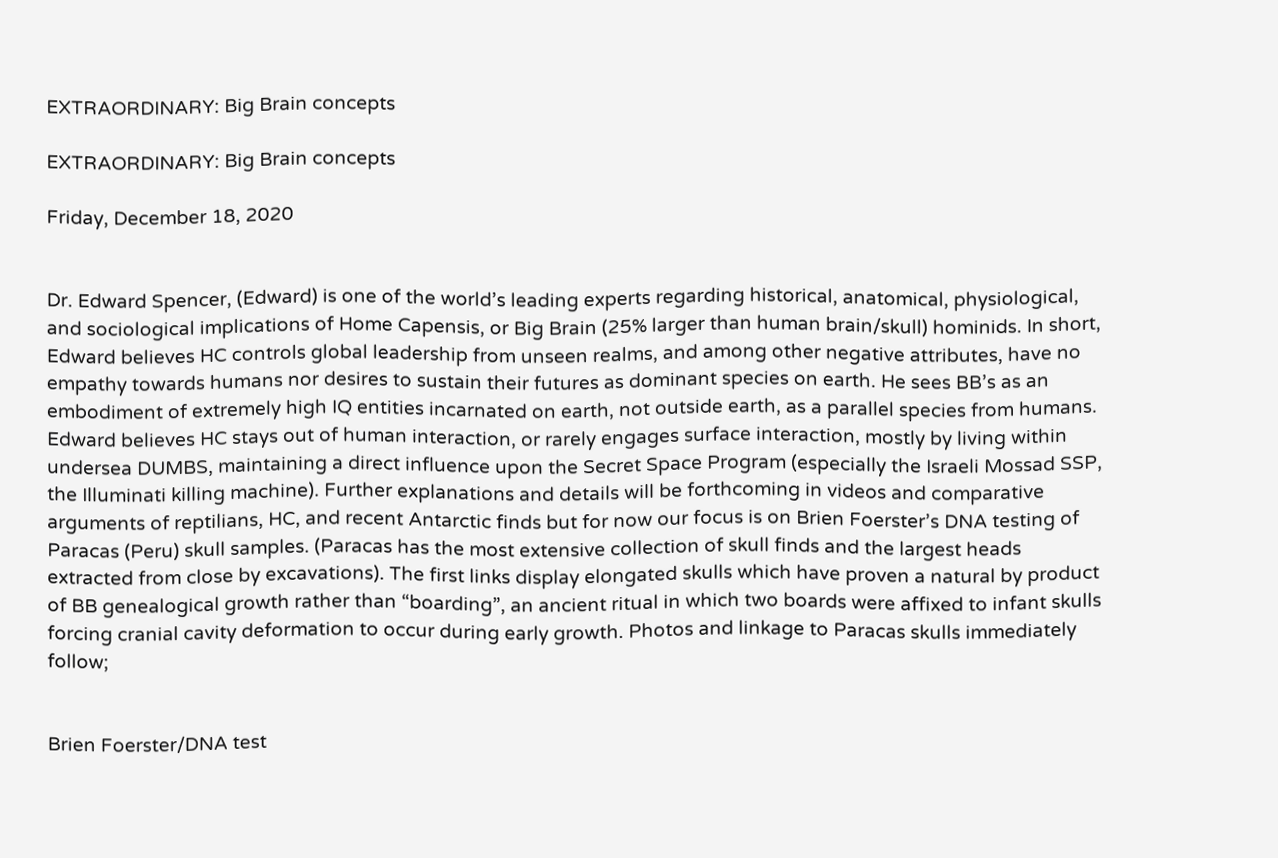EXTRAORDINARY: Big Brain concepts

EXTRAORDINARY: Big Brain concepts

Friday, December 18, 2020


Dr. Edward Spencer, (Edward) is one of the world’s leading experts regarding historical, anatomical, physiological, and sociological implications of Home Capensis, or Big Brain (25% larger than human brain/skull) hominids. In short, Edward believes HC controls global leadership from unseen realms, and among other negative attributes, have no empathy towards humans nor desires to sustain their futures as dominant species on earth. He sees BB’s as an embodiment of extremely high IQ entities incarnated on earth, not outside earth, as a parallel species from humans. Edward believes HC stays out of human interaction, or rarely engages surface interaction, mostly by living within undersea DUMBS, maintaining a direct influence upon the Secret Space Program (especially the Israeli Mossad SSP, the Illuminati killing machine). Further explanations and details will be forthcoming in videos and comparative arguments of reptilians, HC, and recent Antarctic finds but for now our focus is on Brien Foerster’s DNA testing of Paracas (Peru) skull samples. (Paracas has the most extensive collection of skull finds and the largest heads extracted from close by excavations). The first links display elongated skulls which have proven a natural by product of BB genealogical growth rather than “boarding”, an ancient ritual in which two boards were affixed to infant skulls forcing cranial cavity deformation to occur during early growth. Photos and linkage to Paracas skulls immediately follow;


Brien Foerster/DNA test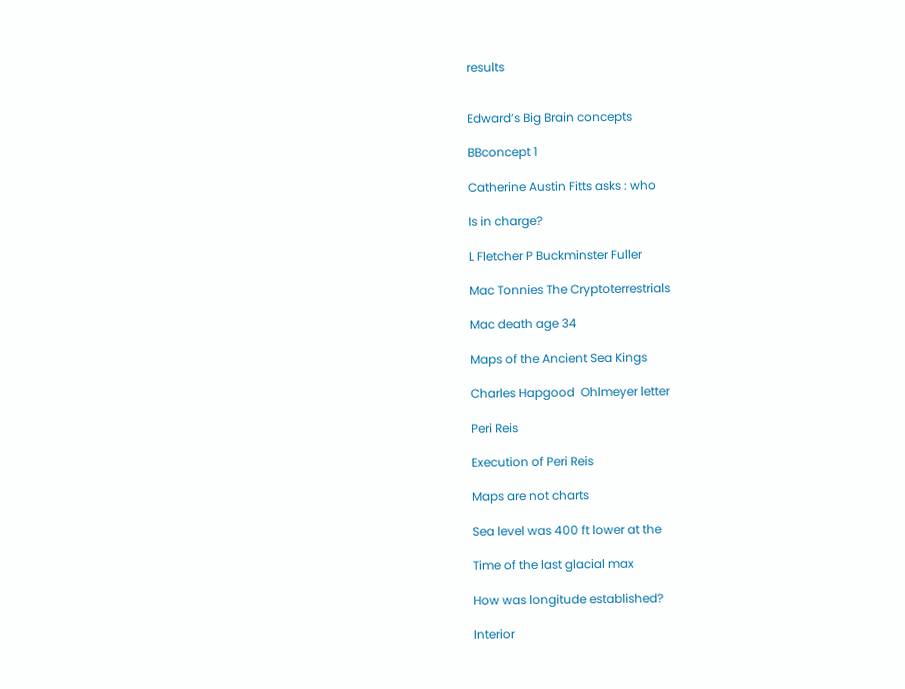results


Edward’s Big Brain concepts

BBconcept 1

Catherine Austin Fitts asks : who

Is in charge?

L Fletcher P Buckminster Fuller

Mac Tonnies The Cryptoterrestrials

Mac death age 34

Maps of the Ancient Sea Kings

Charles Hapgood  Ohlmeyer letter

Peri Reis

Execution of Peri Reis

Maps are not charts

Sea level was 400 ft lower at the

Time of the last glacial max

How was longitude established?

Interior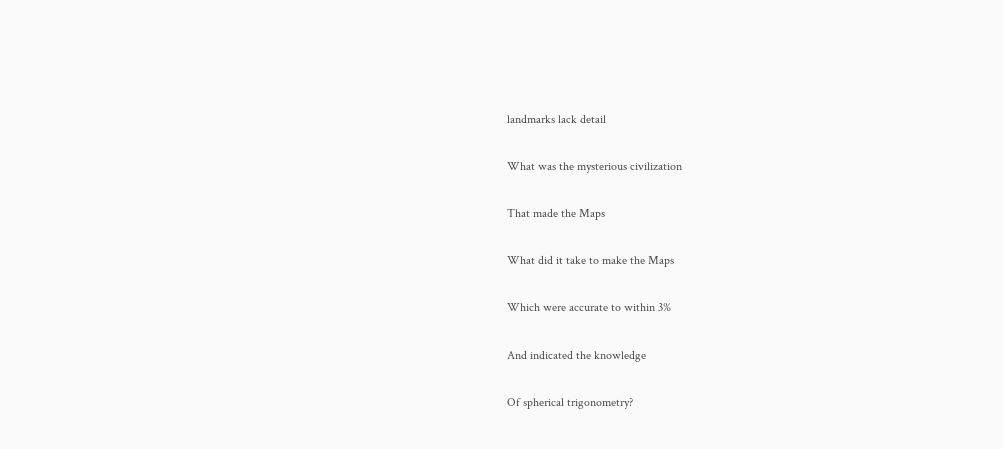landmarks lack detail

What was the mysterious civilization

That made the Maps

What did it take to make the Maps

Which were accurate to within 3%

And indicated the knowledge

Of spherical trigonometry?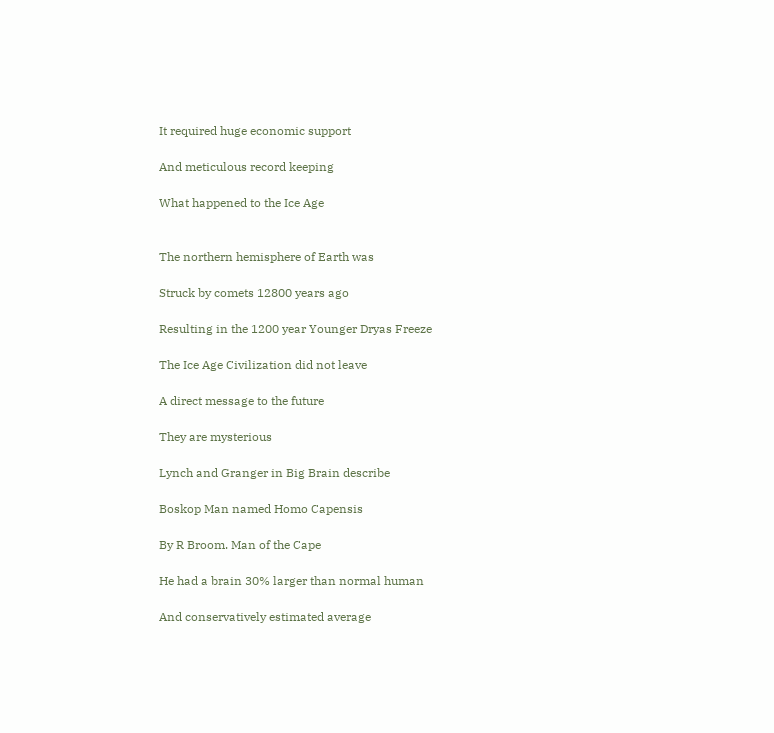It required huge economic support

And meticulous record keeping

What happened to the Ice Age


The northern hemisphere of Earth was

Struck by comets 12800 years ago

Resulting in the 1200 year Younger Dryas Freeze

The Ice Age Civilization did not leave

A direct message to the future

They are mysterious

Lynch and Granger in Big Brain describe

Boskop Man named Homo Capensis

By R Broom. Man of the Cape

He had a brain 30% larger than normal human

And conservatively estimated average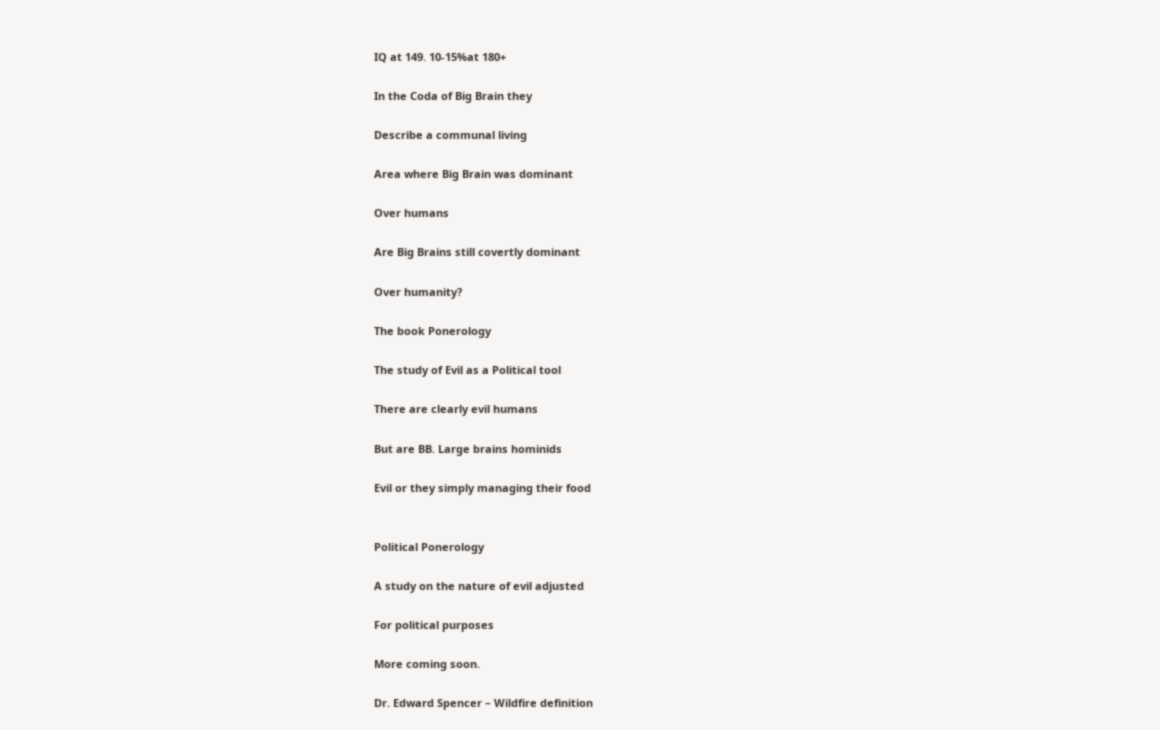IQ at 149. 10-15%at 180+

In the Coda of Big Brain they

Describe a communal living

Area where Big Brain was dominant

Over humans

Are Big Brains still covertly dominant

Over humanity?

The book Ponerology

The study of Evil as a Political tool

There are clearly evil humans

But are BB. Large brains hominids

Evil or they simply managing their food


Political Ponerology

A study on the nature of evil adjusted

For political purposes

More coming soon.

Dr. Edward Spencer – Wildfire definition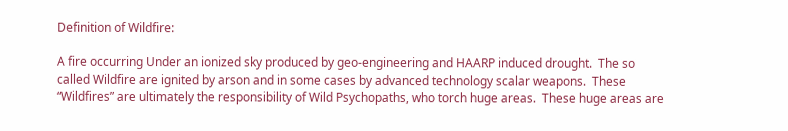Definition of Wildfire:

A fire occurring Under an ionized sky produced by geo-engineering and HAARP induced drought.  The so called Wildfire are ignited by arson and in some cases by advanced technology scalar weapons.  These “Wildfires” are ultimately the responsibility of Wild Psychopaths, who torch huge areas.  These huge areas are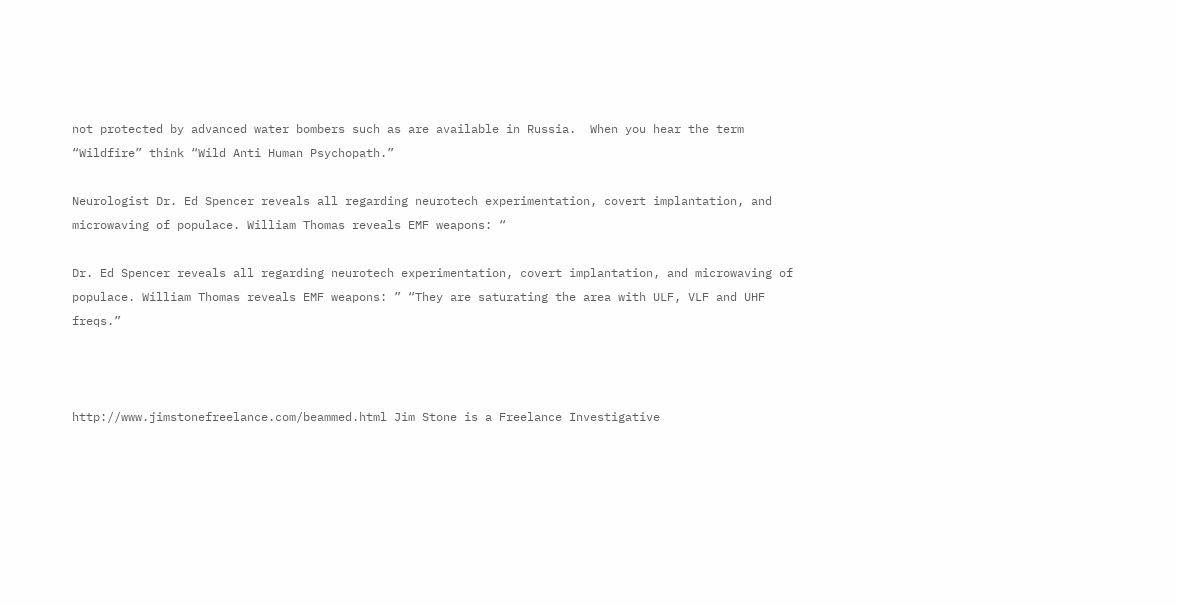not protected by advanced water bombers such as are available in Russia.  When you hear the term “Wildfire” think “Wild Anti Human Psychopath.”

Neurologist Dr. Ed Spencer reveals all regarding neurotech experimentation, covert implantation, and microwaving of populace. William Thomas reveals EMF weapons: “

Dr. Ed Spencer reveals all regarding neurotech experimentation, covert implantation, and microwaving of populace. William Thomas reveals EMF weapons: ” “They are saturating the area with ULF, VLF and UHF freqs.”



http://www.jimstonefreelance.com/beammed.html Jim Stone is a Freelance Investigative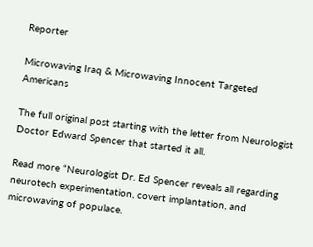Reporter

Microwaving Iraq & Microwaving Innocent Targeted Americans

The full original post starting with the letter from Neurologist Doctor Edward Spencer that started it all.

Read more “Neurologist Dr. Ed Spencer reveals all regarding neurotech experimentation, covert implantation, and microwaving of populace.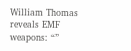William Thomas reveals EMF weapons: “”